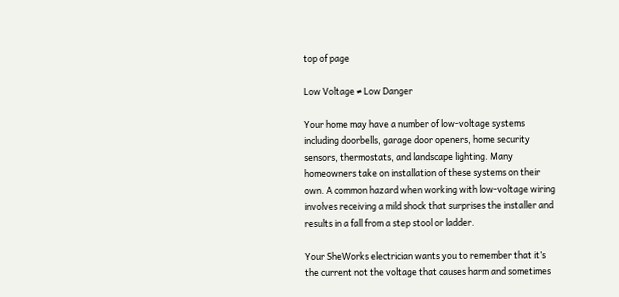top of page

Low Voltage ≠ Low Danger

Your home may have a number of low-voltage systems including doorbells, garage door openers, home security sensors, thermostats, and landscape lighting. Many homeowners take on installation of these systems on their own. A common hazard when working with low-voltage wiring involves receiving a mild shock that surprises the installer and results in a fall from a step stool or ladder.

Your SheWorks electrician wants you to remember that it’s the current not the voltage that causes harm and sometimes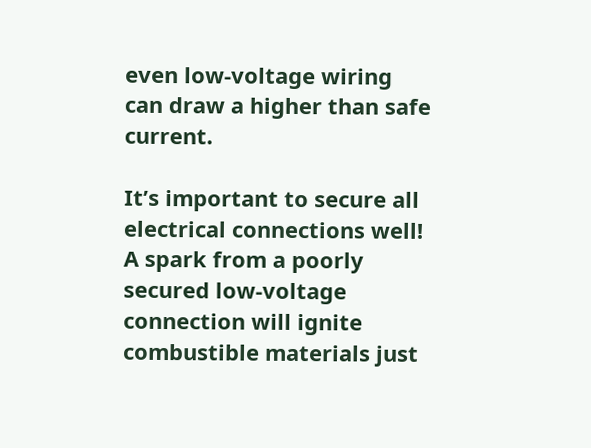even low-voltage wiring can draw a higher than safe current.

It’s important to secure all electrical connections well! A spark from a poorly secured low-voltage connection will ignite combustible materials just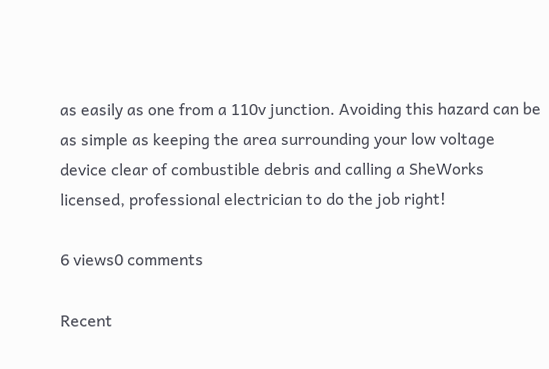as easily as one from a 110v junction. Avoiding this hazard can be as simple as keeping the area surrounding your low voltage device clear of combustible debris and calling a SheWorks licensed, professional electrician to do the job right!

6 views0 comments

Recent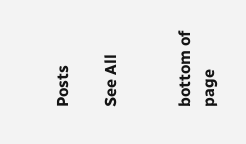Posts

See All


bottom of page